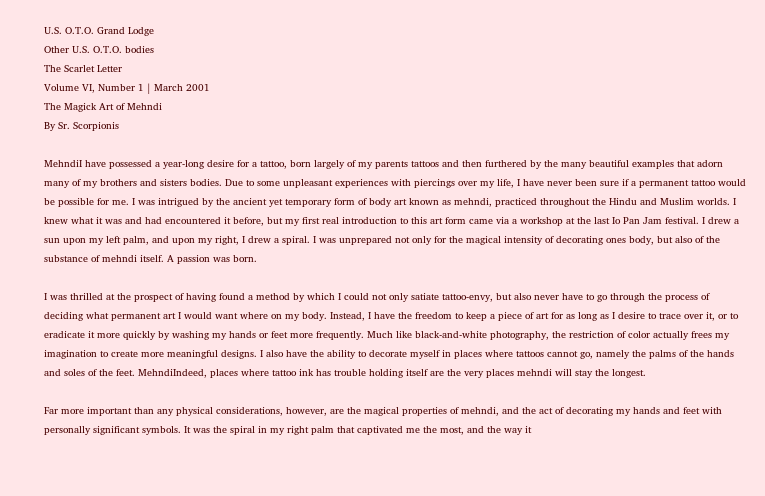U.S. O.T.O. Grand Lodge
Other U.S. O.T.O. bodies
The Scarlet Letter
Volume VI, Number 1 | March 2001
The Magick Art of Mehndi
By Sr. Scorpionis

MehndiI have possessed a year-long desire for a tattoo, born largely of my parents tattoos and then furthered by the many beautiful examples that adorn many of my brothers and sisters bodies. Due to some unpleasant experiences with piercings over my life, I have never been sure if a permanent tattoo would be possible for me. I was intrigued by the ancient yet temporary form of body art known as mehndi, practiced throughout the Hindu and Muslim worlds. I knew what it was and had encountered it before, but my first real introduction to this art form came via a workshop at the last Io Pan Jam festival. I drew a sun upon my left palm, and upon my right, I drew a spiral. I was unprepared not only for the magical intensity of decorating ones body, but also of the substance of mehndi itself. A passion was born.

I was thrilled at the prospect of having found a method by which I could not only satiate tattoo-envy, but also never have to go through the process of deciding what permanent art I would want where on my body. Instead, I have the freedom to keep a piece of art for as long as I desire to trace over it, or to eradicate it more quickly by washing my hands or feet more frequently. Much like black-and-white photography, the restriction of color actually frees my imagination to create more meaningful designs. I also have the ability to decorate myself in places where tattoos cannot go, namely the palms of the hands and soles of the feet. MehndiIndeed, places where tattoo ink has trouble holding itself are the very places mehndi will stay the longest.

Far more important than any physical considerations, however, are the magical properties of mehndi, and the act of decorating my hands and feet with personally significant symbols. It was the spiral in my right palm that captivated me the most, and the way it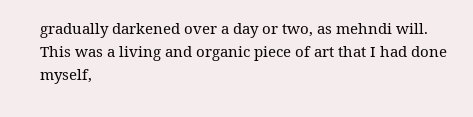gradually darkened over a day or two, as mehndi will. This was a living and organic piece of art that I had done myself,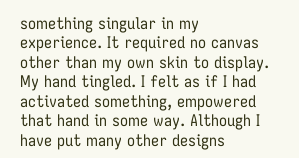something singular in my experience. It required no canvas other than my own skin to display. My hand tingled. I felt as if I had activated something, empowered that hand in some way. Although I have put many other designs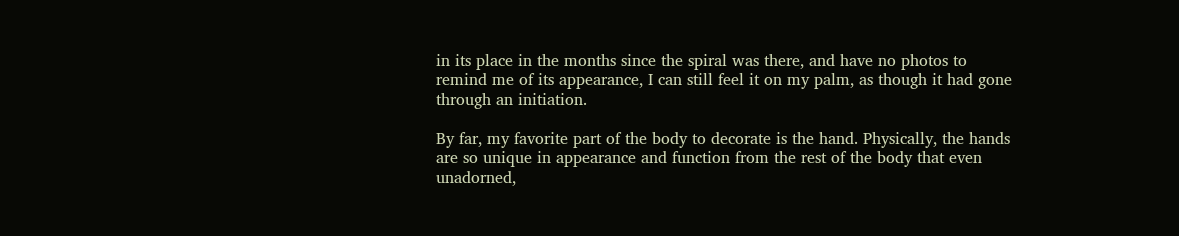in its place in the months since the spiral was there, and have no photos to remind me of its appearance, I can still feel it on my palm, as though it had gone through an initiation.

By far, my favorite part of the body to decorate is the hand. Physically, the hands are so unique in appearance and function from the rest of the body that even unadorned,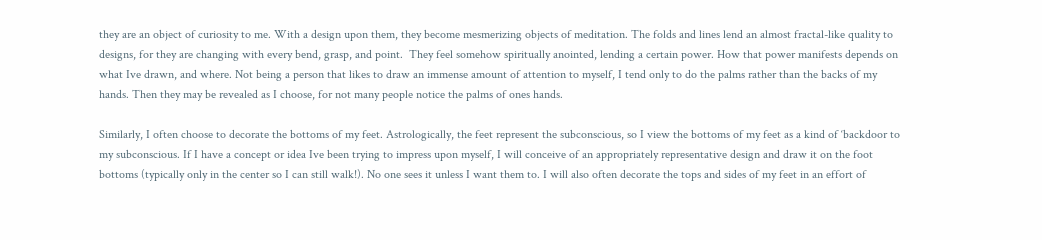they are an object of curiosity to me. With a design upon them, they become mesmerizing objects of meditation. The folds and lines lend an almost fractal-like quality to designs, for they are changing with every bend, grasp, and point.  They feel somehow spiritually anointed, lending a certain power. How that power manifests depends on what Ive drawn, and where. Not being a person that likes to draw an immense amount of attention to myself, I tend only to do the palms rather than the backs of my hands. Then they may be revealed as I choose, for not many people notice the palms of ones hands.

Similarly, I often choose to decorate the bottoms of my feet. Astrologically, the feet represent the subconscious, so I view the bottoms of my feet as a kind of ‘backdoor to my subconscious. If I have a concept or idea Ive been trying to impress upon myself, I will conceive of an appropriately representative design and draw it on the foot bottoms (typically only in the center so I can still walk!). No one sees it unless I want them to. I will also often decorate the tops and sides of my feet in an effort of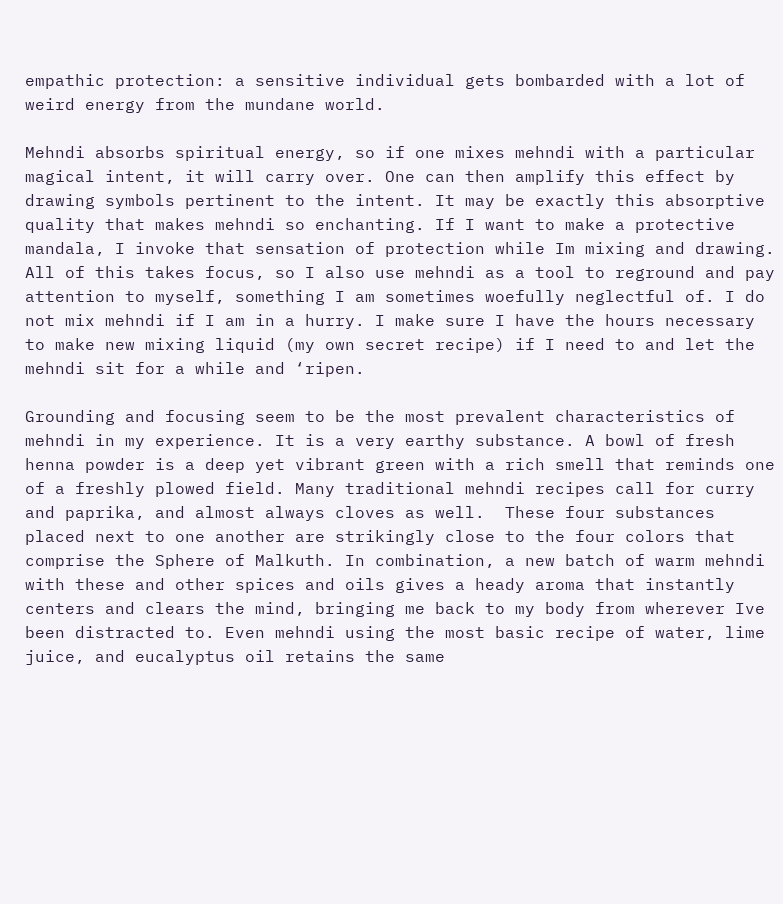empathic protection: a sensitive individual gets bombarded with a lot of weird energy from the mundane world.

Mehndi absorbs spiritual energy, so if one mixes mehndi with a particular magical intent, it will carry over. One can then amplify this effect by drawing symbols pertinent to the intent. It may be exactly this absorptive quality that makes mehndi so enchanting. If I want to make a protective mandala, I invoke that sensation of protection while Im mixing and drawing. All of this takes focus, so I also use mehndi as a tool to reground and pay attention to myself, something I am sometimes woefully neglectful of. I do not mix mehndi if I am in a hurry. I make sure I have the hours necessary to make new mixing liquid (my own secret recipe) if I need to and let the mehndi sit for a while and ‘ripen.

Grounding and focusing seem to be the most prevalent characteristics of mehndi in my experience. It is a very earthy substance. A bowl of fresh henna powder is a deep yet vibrant green with a rich smell that reminds one of a freshly plowed field. Many traditional mehndi recipes call for curry and paprika, and almost always cloves as well.  These four substances placed next to one another are strikingly close to the four colors that comprise the Sphere of Malkuth. In combination, a new batch of warm mehndi with these and other spices and oils gives a heady aroma that instantly centers and clears the mind, bringing me back to my body from wherever Ive been distracted to. Even mehndi using the most basic recipe of water, lime juice, and eucalyptus oil retains the same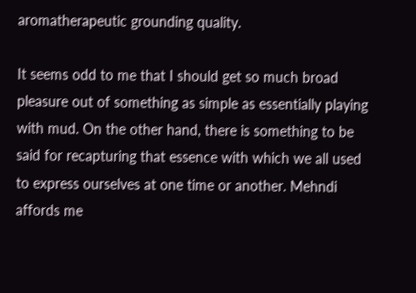aromatherapeutic grounding quality.

It seems odd to me that I should get so much broad pleasure out of something as simple as essentially playing with mud. On the other hand, there is something to be said for recapturing that essence with which we all used to express ourselves at one time or another. Mehndi affords me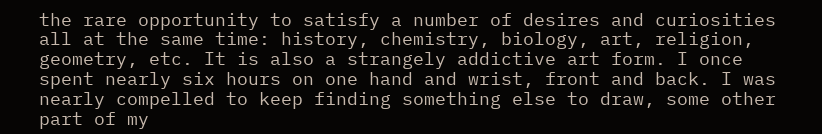the rare opportunity to satisfy a number of desires and curiosities all at the same time: history, chemistry, biology, art, religion, geometry, etc. It is also a strangely addictive art form. I once spent nearly six hours on one hand and wrist, front and back. I was nearly compelled to keep finding something else to draw, some other part of my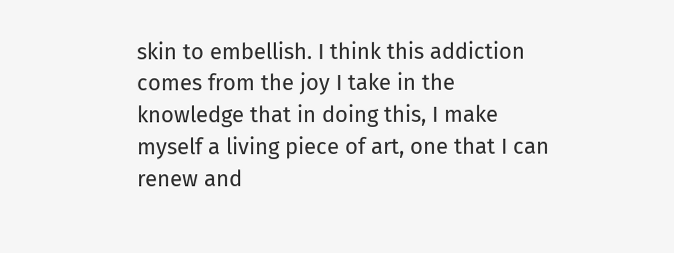skin to embellish. I think this addiction comes from the joy I take in the knowledge that in doing this, I make myself a living piece of art, one that I can renew and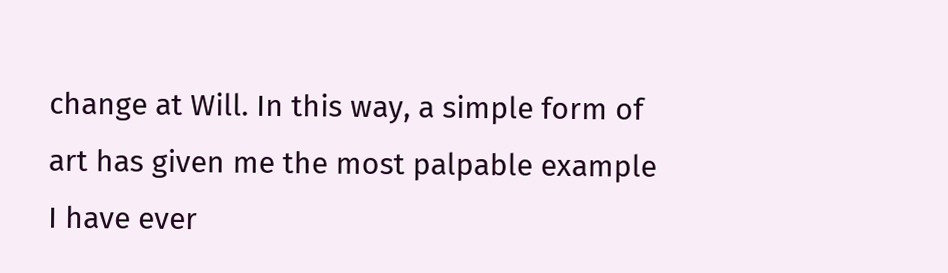change at Will. In this way, a simple form of art has given me the most palpable example I have ever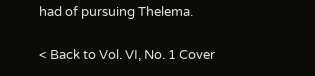had of pursuing Thelema.

< Back to Vol. VI, No. 1 Cover